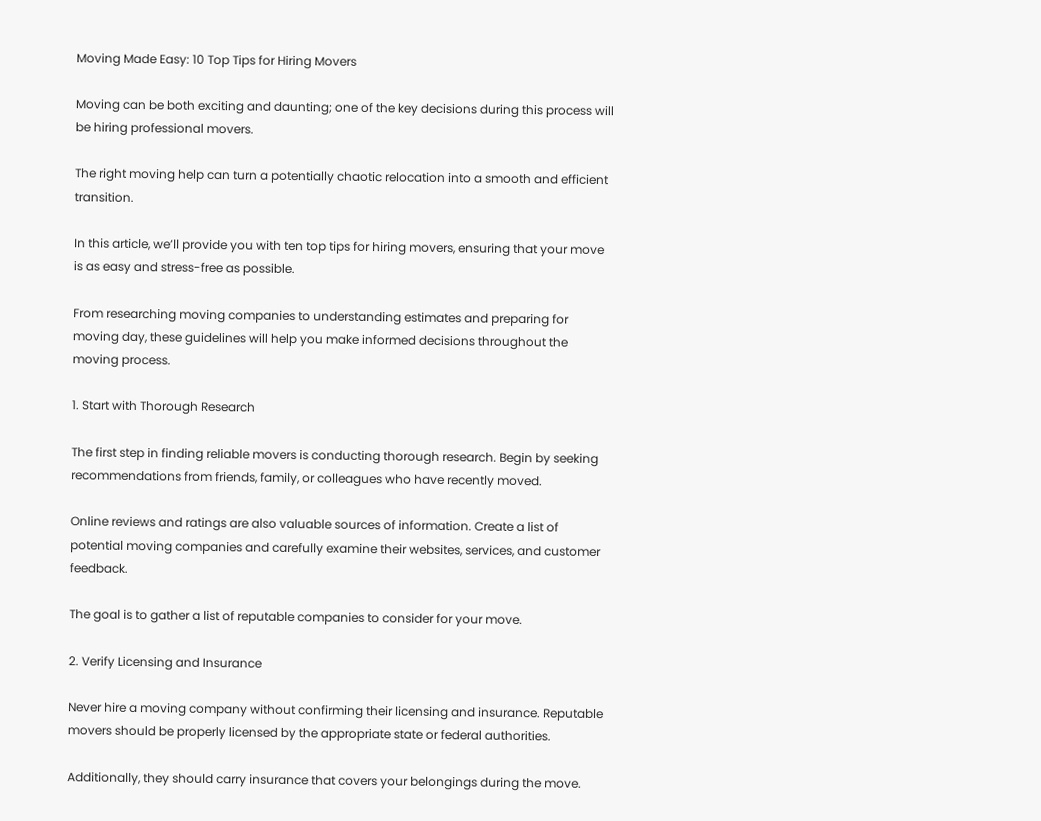Moving Made Easy: 10 Top Tips for Hiring Movers

Moving can be both exciting and daunting; one of the key decisions during this process will be hiring professional movers.

The right moving help can turn a potentially chaotic relocation into a smooth and efficient transition.

In this article, we’ll provide you with ten top tips for hiring movers, ensuring that your move is as easy and stress-free as possible.

From researching moving companies to understanding estimates and preparing for moving day, these guidelines will help you make informed decisions throughout the moving process.

1. Start with Thorough Research

The first step in finding reliable movers is conducting thorough research. Begin by seeking recommendations from friends, family, or colleagues who have recently moved.

Online reviews and ratings are also valuable sources of information. Create a list of potential moving companies and carefully examine their websites, services, and customer feedback.

The goal is to gather a list of reputable companies to consider for your move.

2. Verify Licensing and Insurance

Never hire a moving company without confirming their licensing and insurance. Reputable movers should be properly licensed by the appropriate state or federal authorities.

Additionally, they should carry insurance that covers your belongings during the move.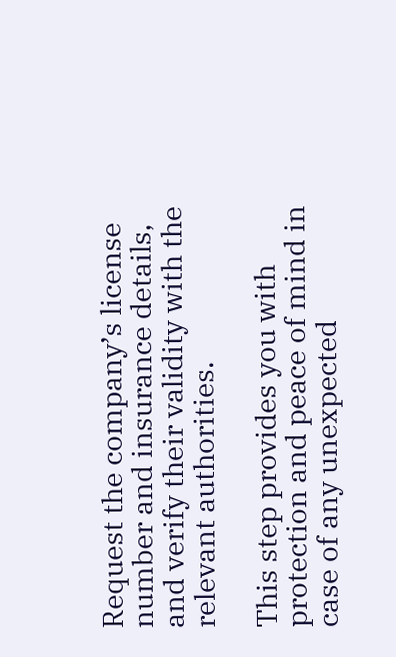Request the company’s license number and insurance details, and verify their validity with the relevant authorities.

This step provides you with protection and peace of mind in case of any unexpected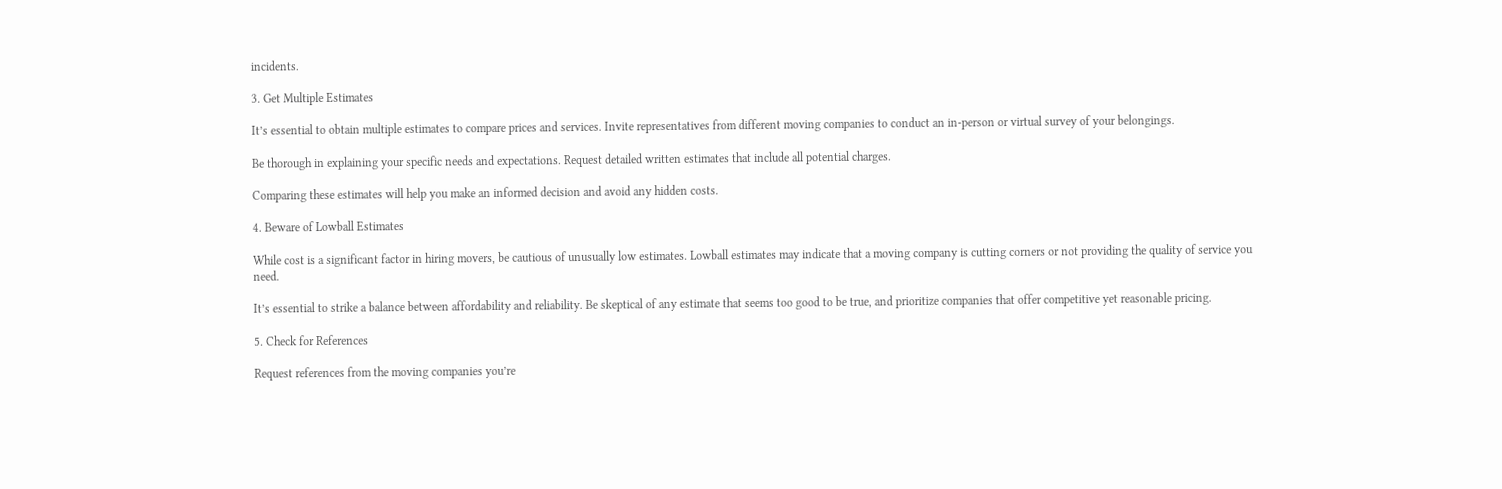incidents.

3. Get Multiple Estimates

It’s essential to obtain multiple estimates to compare prices and services. Invite representatives from different moving companies to conduct an in-person or virtual survey of your belongings.

Be thorough in explaining your specific needs and expectations. Request detailed written estimates that include all potential charges.

Comparing these estimates will help you make an informed decision and avoid any hidden costs.

4. Beware of Lowball Estimates

While cost is a significant factor in hiring movers, be cautious of unusually low estimates. Lowball estimates may indicate that a moving company is cutting corners or not providing the quality of service you need.

It’s essential to strike a balance between affordability and reliability. Be skeptical of any estimate that seems too good to be true, and prioritize companies that offer competitive yet reasonable pricing.

5. Check for References

Request references from the moving companies you’re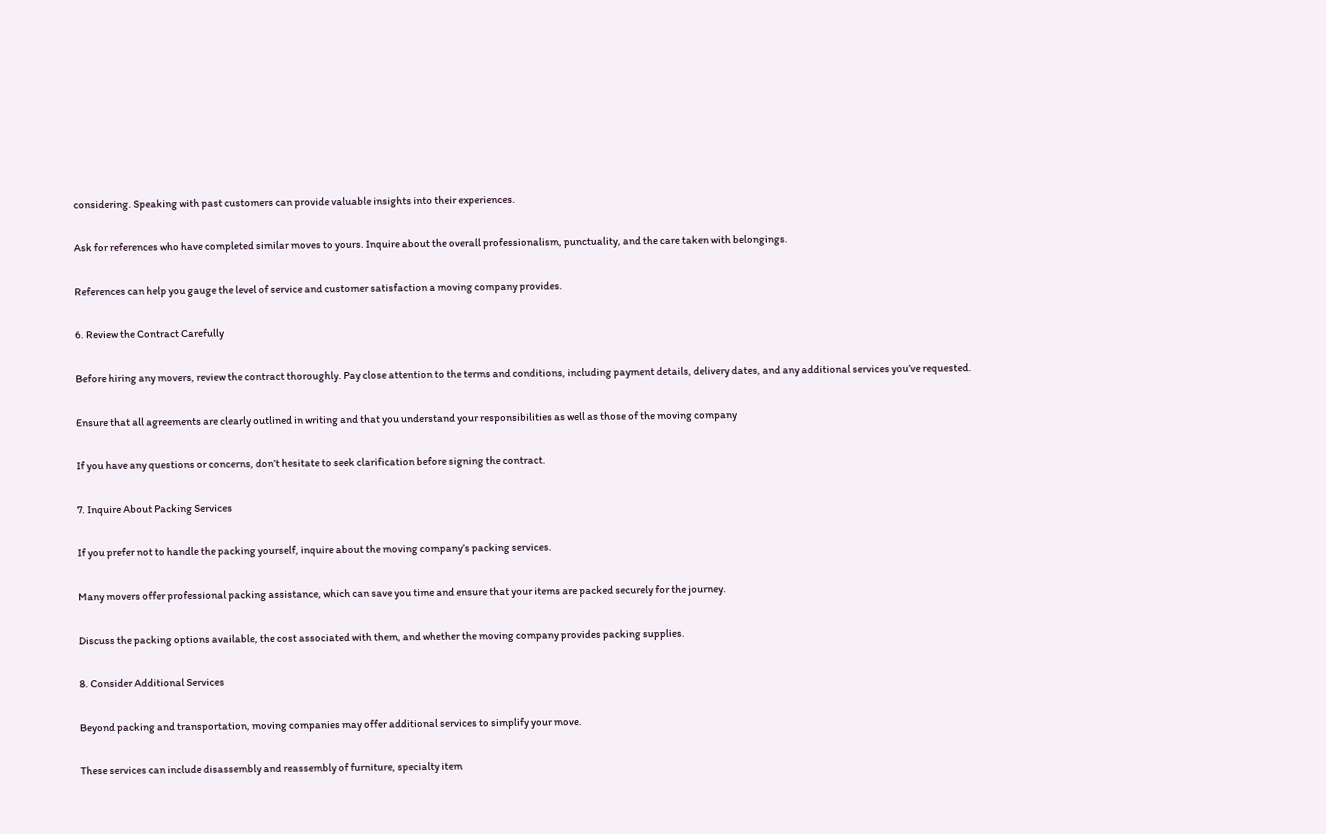considering. Speaking with past customers can provide valuable insights into their experiences.

Ask for references who have completed similar moves to yours. Inquire about the overall professionalism, punctuality, and the care taken with belongings.

References can help you gauge the level of service and customer satisfaction a moving company provides.

6. Review the Contract Carefully

Before hiring any movers, review the contract thoroughly. Pay close attention to the terms and conditions, including payment details, delivery dates, and any additional services you’ve requested.

Ensure that all agreements are clearly outlined in writing and that you understand your responsibilities as well as those of the moving company

If you have any questions or concerns, don’t hesitate to seek clarification before signing the contract.

7. Inquire About Packing Services

If you prefer not to handle the packing yourself, inquire about the moving company’s packing services.

Many movers offer professional packing assistance, which can save you time and ensure that your items are packed securely for the journey.

Discuss the packing options available, the cost associated with them, and whether the moving company provides packing supplies.

8. Consider Additional Services

Beyond packing and transportation, moving companies may offer additional services to simplify your move.

These services can include disassembly and reassembly of furniture, specialty item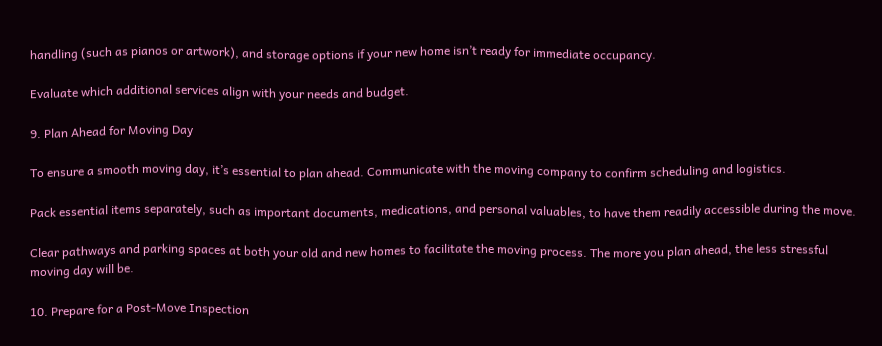handling (such as pianos or artwork), and storage options if your new home isn’t ready for immediate occupancy.

Evaluate which additional services align with your needs and budget.

9. Plan Ahead for Moving Day

To ensure a smooth moving day, it’s essential to plan ahead. Communicate with the moving company to confirm scheduling and logistics.

Pack essential items separately, such as important documents, medications, and personal valuables, to have them readily accessible during the move.

Clear pathways and parking spaces at both your old and new homes to facilitate the moving process. The more you plan ahead, the less stressful moving day will be.

10. Prepare for a Post-Move Inspection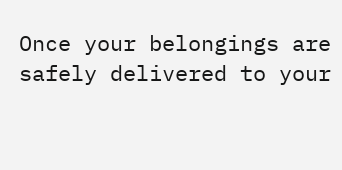Once your belongings are safely delivered to your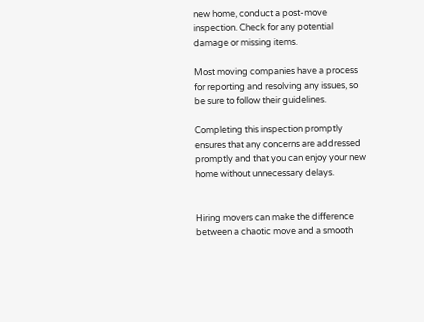new home, conduct a post-move inspection. Check for any potential damage or missing items.

Most moving companies have a process for reporting and resolving any issues, so be sure to follow their guidelines.

Completing this inspection promptly ensures that any concerns are addressed promptly and that you can enjoy your new home without unnecessary delays.


Hiring movers can make the difference between a chaotic move and a smooth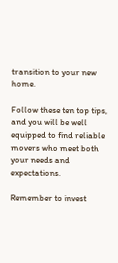transition to your new home.

Follow these ten top tips, and you will be well equipped to find reliable movers who meet both your needs and expectations.

Remember to invest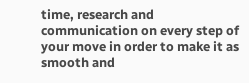time, research and communication on every step of your move in order to make it as smooth and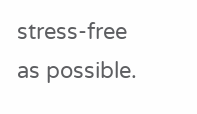stress-free as possible.